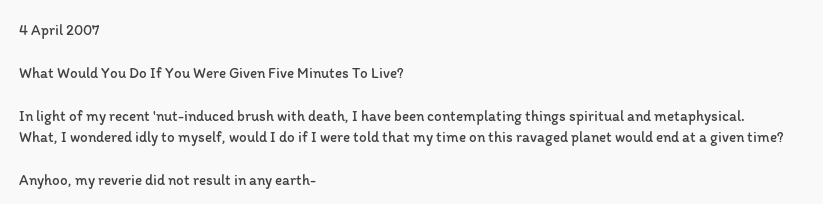4 April 2007

What Would You Do If You Were Given Five Minutes To Live?

In light of my recent 'nut-induced brush with death, I have been contemplating things spiritual and metaphysical. What, I wondered idly to myself, would I do if I were told that my time on this ravaged planet would end at a given time?

Anyhoo, my reverie did not result in any earth-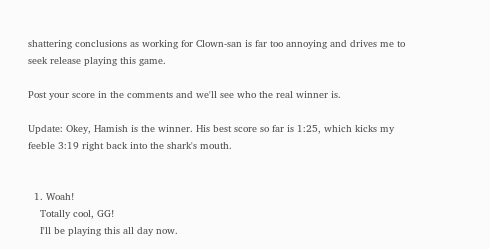shattering conclusions as working for Clown-san is far too annoying and drives me to seek release playing this game.

Post your score in the comments and we'll see who the real winner is.

Update: Okey, Hamish is the winner. His best score so far is 1:25, which kicks my feeble 3:19 right back into the shark's mouth.


  1. Woah!
    Totally cool, GG!
    I'll be playing this all day now.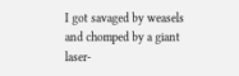I got savaged by weasels and chomped by a giant laser-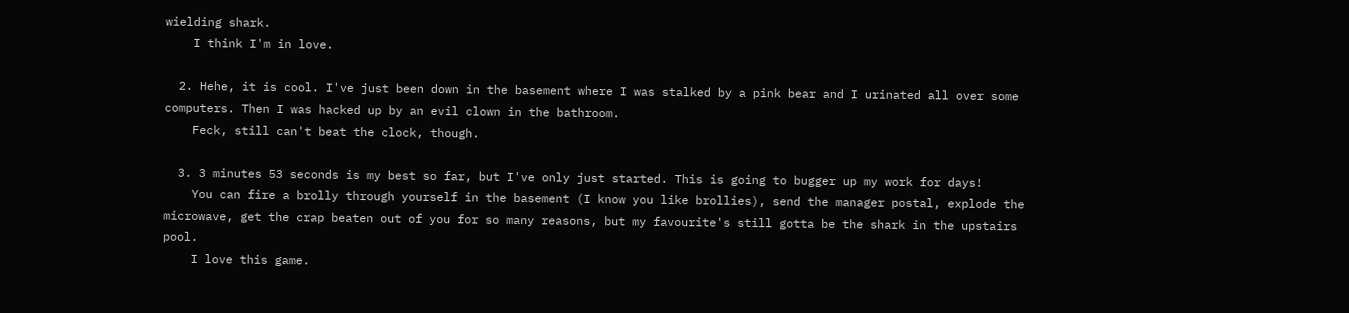wielding shark.
    I think I'm in love.

  2. Hehe, it is cool. I've just been down in the basement where I was stalked by a pink bear and I urinated all over some computers. Then I was hacked up by an evil clown in the bathroom.
    Feck, still can't beat the clock, though.

  3. 3 minutes 53 seconds is my best so far, but I've only just started. This is going to bugger up my work for days!
    You can fire a brolly through yourself in the basement (I know you like brollies), send the manager postal, explode the microwave, get the crap beaten out of you for so many reasons, but my favourite's still gotta be the shark in the upstairs pool.
    I love this game.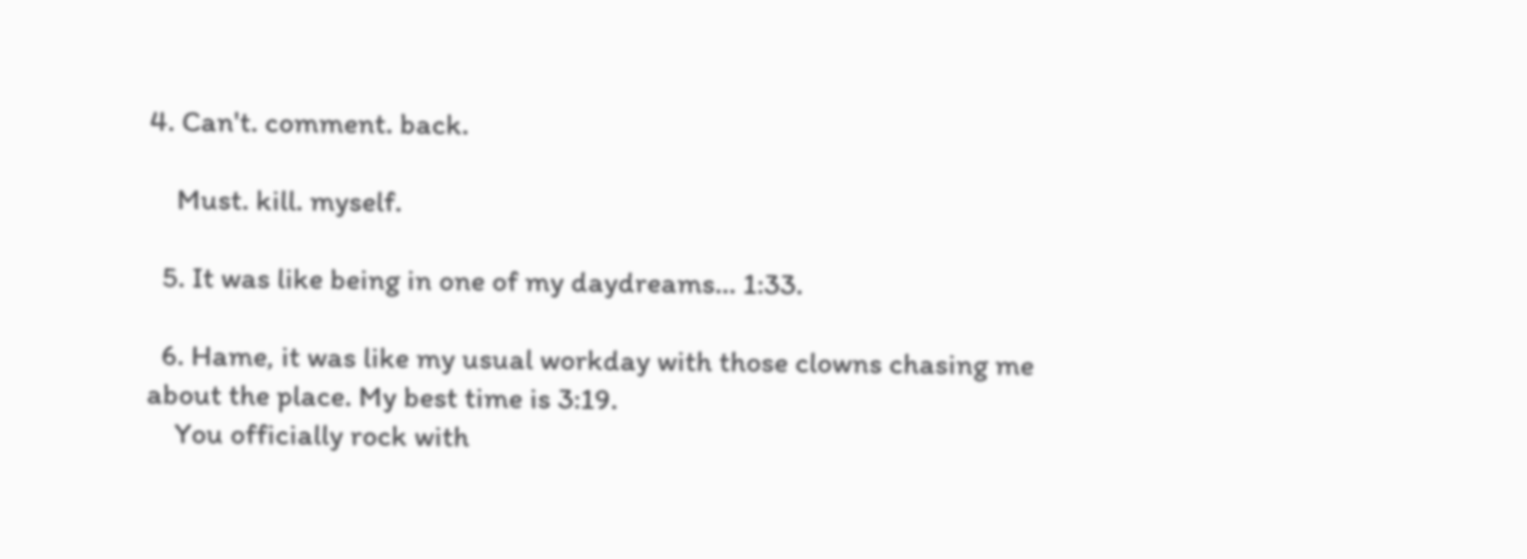4. Can't. comment. back.

    Must. kill. myself.

  5. It was like being in one of my daydreams... 1:33.

  6. Hame, it was like my usual workday with those clowns chasing me about the place. My best time is 3:19.
    You officially rock with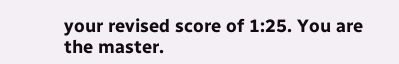your revised score of 1:25. You are the master.